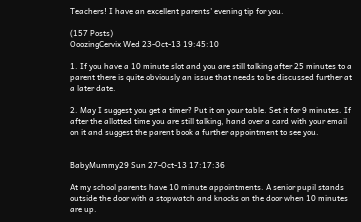Teachers! I have an excellent parents' evening tip for you.

(157 Posts)
OoozingCervix Wed 23-Oct-13 19:45:10

1. If you have a 10 minute slot and you are still talking after 25 minutes to a parent there is quite obviously an issue that needs to be discussed further at a later date.

2. May I suggest you get a timer? Put it on your table. Set it for 9 minutes. If after the allotted time you are still talking, hand over a card with your email on it and suggest the parent book a further appointment to see you.


BabyMummy29 Sun 27-Oct-13 17:17:36

At my school parents have 10 minute appointments. A senior pupil stands outside the door with a stopwatch and knocks on the door when 10 minutes are up.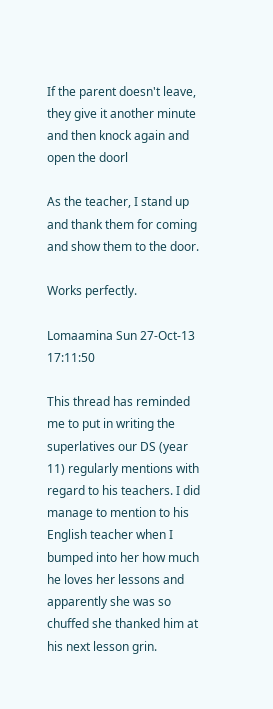If the parent doesn't leave, they give it another minute and then knock again and open the doorl

As the teacher, I stand up and thank them for coming and show them to the door.

Works perfectly.

Lomaamina Sun 27-Oct-13 17:11:50

This thread has reminded me to put in writing the superlatives our DS (year 11) regularly mentions with regard to his teachers. I did manage to mention to his English teacher when I bumped into her how much he loves her lessons and apparently she was so chuffed she thanked him at his next lesson grin.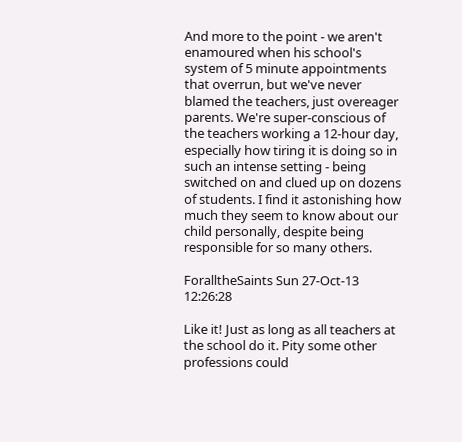And more to the point - we aren't enamoured when his school's system of 5 minute appointments that overrun, but we've never blamed the teachers, just overeager parents. We're super-conscious of the teachers working a 12-hour day, especially how tiring it is doing so in such an intense setting - being switched on and clued up on dozens of students. I find it astonishing how much they seem to know about our child personally, despite being responsible for so many others.

ForalltheSaints Sun 27-Oct-13 12:26:28

Like it! Just as long as all teachers at the school do it. Pity some other professions could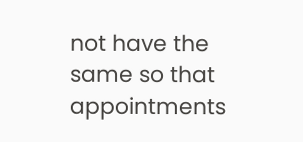not have the same so that appointments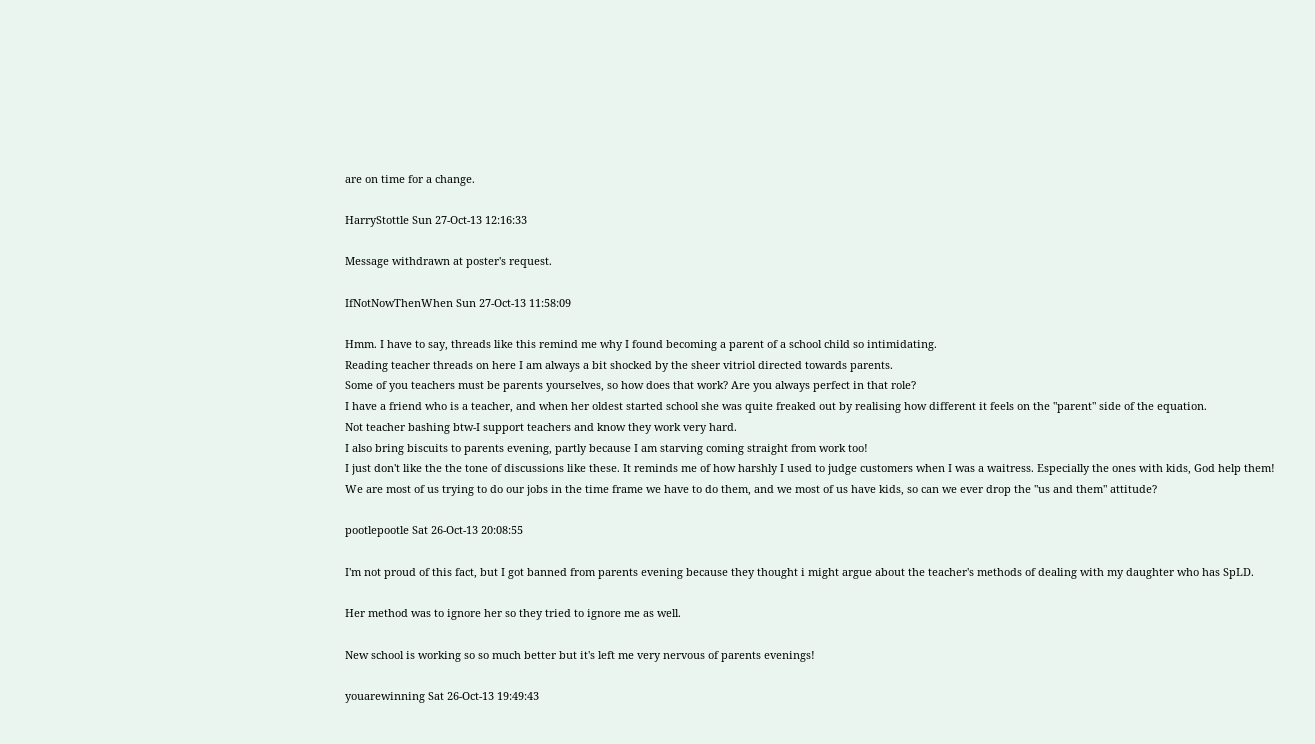are on time for a change.

HarryStottle Sun 27-Oct-13 12:16:33

Message withdrawn at poster's request.

IfNotNowThenWhen Sun 27-Oct-13 11:58:09

Hmm. I have to say, threads like this remind me why I found becoming a parent of a school child so intimidating.
Reading teacher threads on here I am always a bit shocked by the sheer vitriol directed towards parents.
Some of you teachers must be parents yourselves, so how does that work? Are you always perfect in that role?
I have a friend who is a teacher, and when her oldest started school she was quite freaked out by realising how different it feels on the "parent" side of the equation.
Not teacher bashing btw-I support teachers and know they work very hard.
I also bring biscuits to parents evening, partly because I am starving coming straight from work too!
I just don't like the the tone of discussions like these. It reminds me of how harshly I used to judge customers when I was a waitress. Especially the ones with kids, God help them!
We are most of us trying to do our jobs in the time frame we have to do them, and we most of us have kids, so can we ever drop the "us and them" attitude?

pootlepootle Sat 26-Oct-13 20:08:55

I'm not proud of this fact, but I got banned from parents evening because they thought i might argue about the teacher's methods of dealing with my daughter who has SpLD.

Her method was to ignore her so they tried to ignore me as well.

New school is working so so much better but it's left me very nervous of parents evenings!

youarewinning Sat 26-Oct-13 19:49:43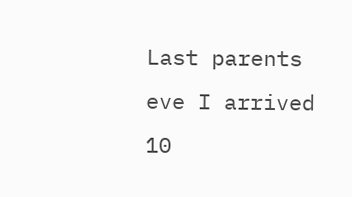Last parents eve I arrived 10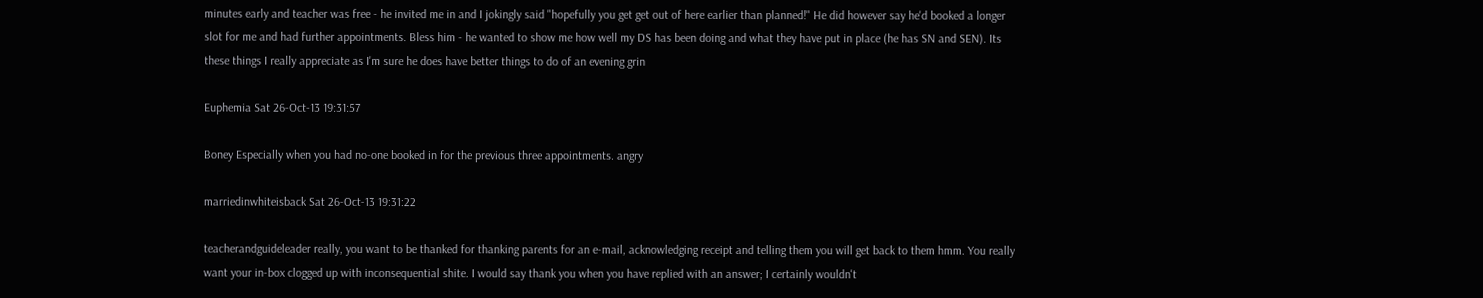minutes early and teacher was free - he invited me in and I jokingly said "hopefully you get get out of here earlier than planned!" He did however say he'd booked a longer slot for me and had further appointments. Bless him - he wanted to show me how well my DS has been doing and what they have put in place (he has SN and SEN). Its these things I really appreciate as I'm sure he does have better things to do of an evening grin

Euphemia Sat 26-Oct-13 19:31:57

Boney Especially when you had no-one booked in for the previous three appointments. angry

marriedinwhiteisback Sat 26-Oct-13 19:31:22

teacherandguideleader really, you want to be thanked for thanking parents for an e-mail, acknowledging receipt and telling them you will get back to them hmm. You really want your in-box clogged up with inconsequential shite. I would say thank you when you have replied with an answer; I certainly wouldn't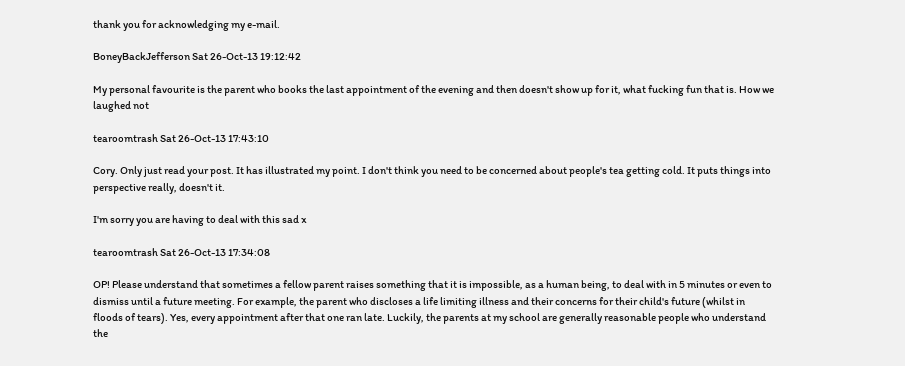thank you for acknowledging my e-mail.

BoneyBackJefferson Sat 26-Oct-13 19:12:42

My personal favourite is the parent who books the last appointment of the evening and then doesn't show up for it, what fucking fun that is. How we laughed not

tearoomtrash Sat 26-Oct-13 17:43:10

Cory. Only just read your post. It has illustrated my point. I don't think you need to be concerned about people's tea getting cold. It puts things into perspective really, doesn't it.

I'm sorry you are having to deal with this sad x

tearoomtrash Sat 26-Oct-13 17:34:08

OP! Please understand that sometimes a fellow parent raises something that it is impossible, as a human being, to deal with in 5 minutes or even to dismiss until a future meeting. For example, the parent who discloses a life limiting illness and their concerns for their child's future (whilst in floods of tears). Yes, every appointment after that one ran late. Luckily, the parents at my school are generally reasonable people who understand the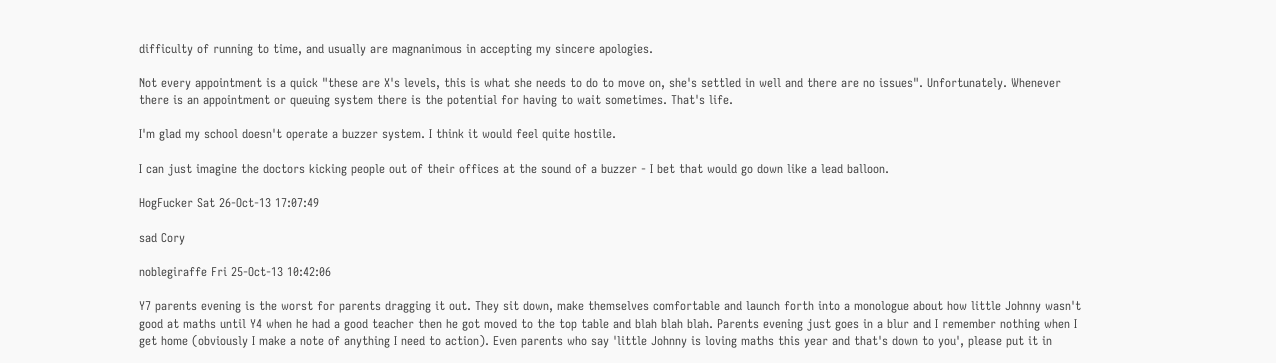difficulty of running to time, and usually are magnanimous in accepting my sincere apologies.

Not every appointment is a quick "these are X's levels, this is what she needs to do to move on, she's settled in well and there are no issues". Unfortunately. Whenever there is an appointment or queuing system there is the potential for having to wait sometimes. That's life.

I'm glad my school doesn't operate a buzzer system. I think it would feel quite hostile.

I can just imagine the doctors kicking people out of their offices at the sound of a buzzer - I bet that would go down like a lead balloon.

HogFucker Sat 26-Oct-13 17:07:49

sad Cory

noblegiraffe Fri 25-Oct-13 10:42:06

Y7 parents evening is the worst for parents dragging it out. They sit down, make themselves comfortable and launch forth into a monologue about how little Johnny wasn't good at maths until Y4 when he had a good teacher then he got moved to the top table and blah blah blah. Parents evening just goes in a blur and I remember nothing when I get home (obviously I make a note of anything I need to action). Even parents who say 'little Johnny is loving maths this year and that's down to you', please put it in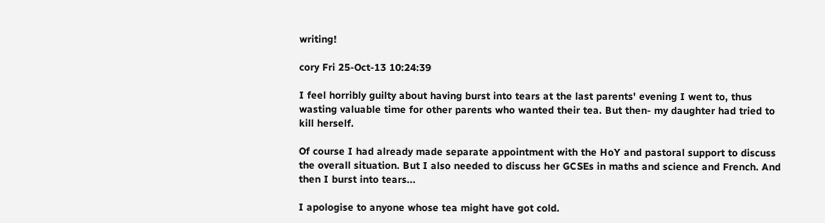writing!

cory Fri 25-Oct-13 10:24:39

I feel horribly guilty about having burst into tears at the last parents' evening I went to, thus wasting valuable time for other parents who wanted their tea. But then- my daughter had tried to kill herself.

Of course I had already made separate appointment with the HoY and pastoral support to discuss the overall situation. But I also needed to discuss her GCSEs in maths and science and French. And then I burst into tears...

I apologise to anyone whose tea might have got cold.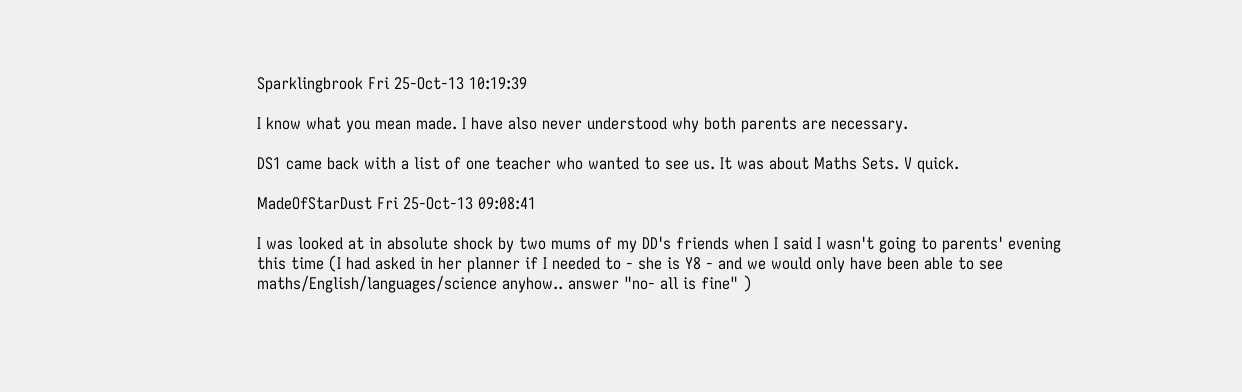Sparklingbrook Fri 25-Oct-13 10:19:39

I know what you mean made. I have also never understood why both parents are necessary.

DS1 came back with a list of one teacher who wanted to see us. It was about Maths Sets. V quick.

MadeOfStarDust Fri 25-Oct-13 09:08:41

I was looked at in absolute shock by two mums of my DD's friends when I said I wasn't going to parents' evening this time (I had asked in her planner if I needed to - she is Y8 - and we would only have been able to see maths/English/languages/science anyhow.. answer "no- all is fine" )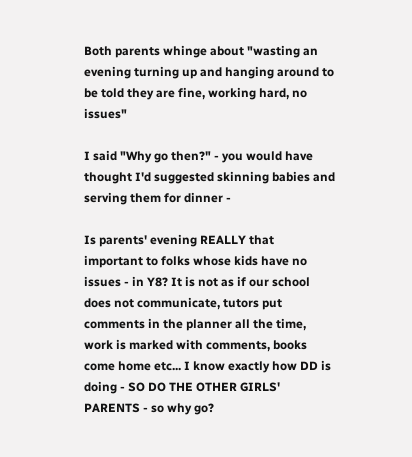Both parents whinge about "wasting an evening turning up and hanging around to be told they are fine, working hard, no issues"

I said "Why go then?" - you would have thought I'd suggested skinning babies and serving them for dinner -

Is parents' evening REALLY that important to folks whose kids have no issues - in Y8? It is not as if our school does not communicate, tutors put comments in the planner all the time, work is marked with comments, books come home etc... I know exactly how DD is doing - SO DO THE OTHER GIRLS' PARENTS - so why go?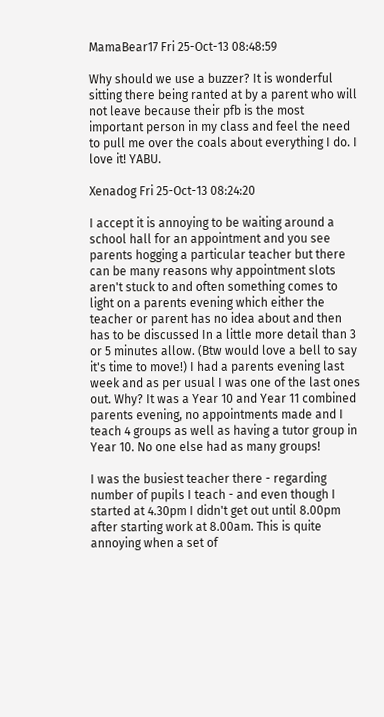MamaBear17 Fri 25-Oct-13 08:48:59

Why should we use a buzzer? It is wonderful sitting there being ranted at by a parent who will not leave because their pfb is the most important person in my class and feel the need to pull me over the coals about everything I do. I love it! YABU.

Xenadog Fri 25-Oct-13 08:24:20

I accept it is annoying to be waiting around a school hall for an appointment and you see parents hogging a particular teacher but there can be many reasons why appointment slots aren't stuck to and often something comes to light on a parents evening which either the teacher or parent has no idea about and then has to be discussed In a little more detail than 3 or 5 minutes allow. (Btw would love a bell to say it's time to move!) I had a parents evening last week and as per usual I was one of the last ones out. Why? It was a Year 10 and Year 11 combined parents evening, no appointments made and I teach 4 groups as well as having a tutor group in Year 10. No one else had as many groups!

I was the busiest teacher there - regarding number of pupils I teach - and even though I started at 4.30pm I didn't get out until 8.00pm after starting work at 8.00am. This is quite annoying when a set of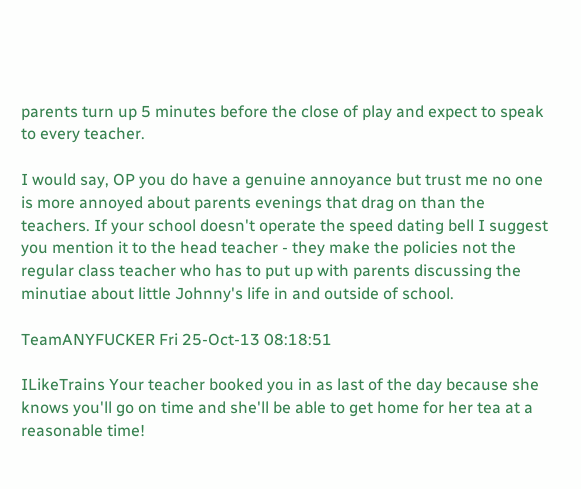parents turn up 5 minutes before the close of play and expect to speak to every teacher.

I would say, OP you do have a genuine annoyance but trust me no one is more annoyed about parents evenings that drag on than the teachers. If your school doesn't operate the speed dating bell I suggest you mention it to the head teacher - they make the policies not the regular class teacher who has to put up with parents discussing the minutiae about little Johnny's life in and outside of school.

TeamANYFUCKER Fri 25-Oct-13 08:18:51

ILikeTrains Your teacher booked you in as last of the day because she knows you'll go on time and she'll be able to get home for her tea at a reasonable time!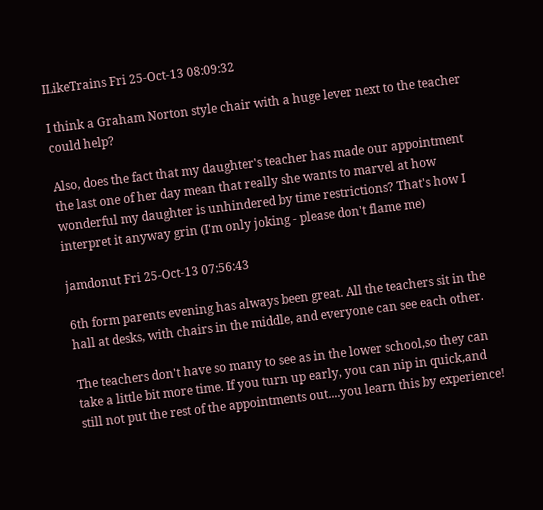ILikeTrains Fri 25-Oct-13 08:09:32

I think a Graham Norton style chair with a huge lever next to the teacher could help?

Also, does the fact that my daughter's teacher has made our appointment the last one of her day mean that really she wants to marvel at how wonderful my daughter is unhindered by time restrictions? That's how I interpret it anyway grin (I'm only joking - please don't flame me)

jamdonut Fri 25-Oct-13 07:56:43

6th form parents evening has always been great. All the teachers sit in the hall at desks, with chairs in the middle, and everyone can see each other.

The teachers don't have so many to see as in the lower school,so they can take a little bit more time. If you turn up early, you can nip in quick,and still not put the rest of the appointments out....you learn this by experience!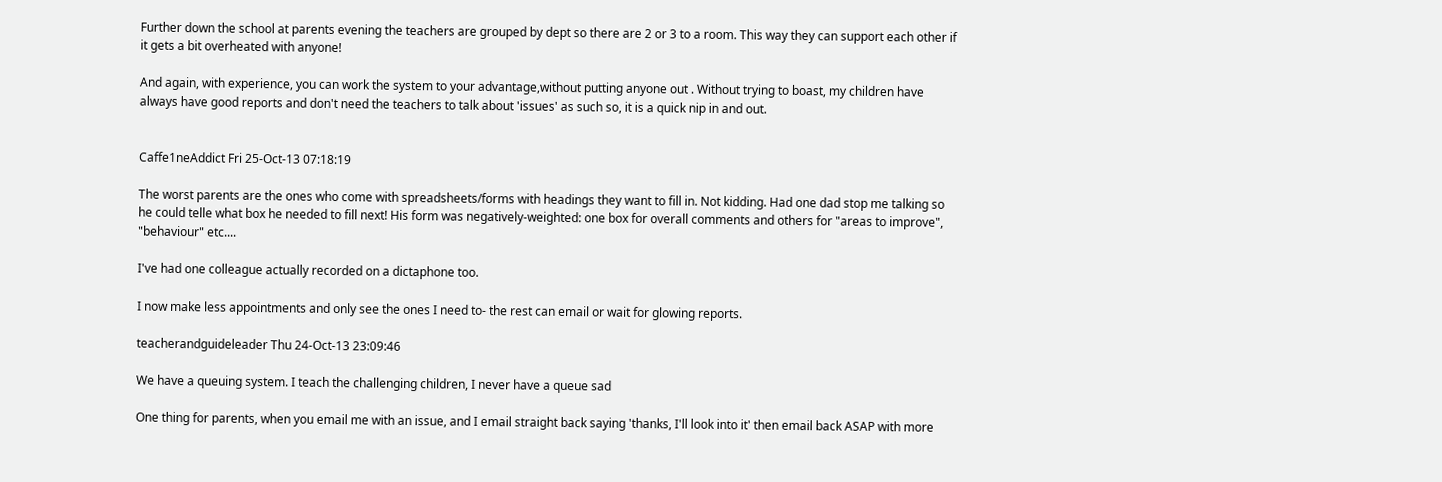Further down the school at parents evening the teachers are grouped by dept so there are 2 or 3 to a room. This way they can support each other if it gets a bit overheated with anyone!

And again, with experience, you can work the system to your advantage,without putting anyone out . Without trying to boast, my children have always have good reports and don't need the teachers to talk about 'issues' as such so, it is a quick nip in and out.


Caffe1neAddict Fri 25-Oct-13 07:18:19

The worst parents are the ones who come with spreadsheets/forms with headings they want to fill in. Not kidding. Had one dad stop me talking so he could telle what box he needed to fill next! His form was negatively-weighted: one box for overall comments and others for "areas to improve", "behaviour" etc....

I've had one colleague actually recorded on a dictaphone too.

I now make less appointments and only see the ones I need to- the rest can email or wait for glowing reports.

teacherandguideleader Thu 24-Oct-13 23:09:46

We have a queuing system. I teach the challenging children, I never have a queue sad

One thing for parents, when you email me with an issue, and I email straight back saying 'thanks, I'll look into it' then email back ASAP with more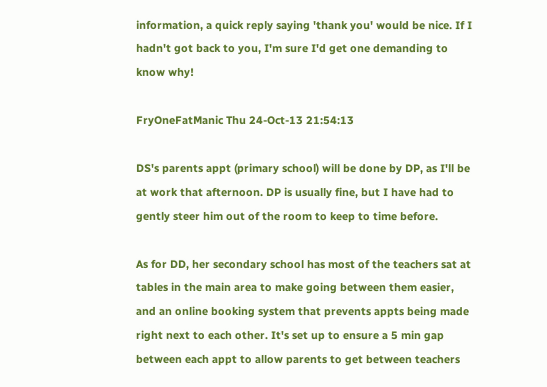information, a quick reply saying 'thank you' would be nice. If I hadn't got back to you, I'm sure I'd get one demanding to know why!

FryOneFatManic Thu 24-Oct-13 21:54:13

DS's parents appt (primary school) will be done by DP, as I'll be at work that afternoon. DP is usually fine, but I have had to gently steer him out of the room to keep to time before.

As for DD, her secondary school has most of the teachers sat at tables in the main area to make going between them easier, and an online booking system that prevents appts being made right next to each other. It's set up to ensure a 5 min gap between each appt to allow parents to get between teachers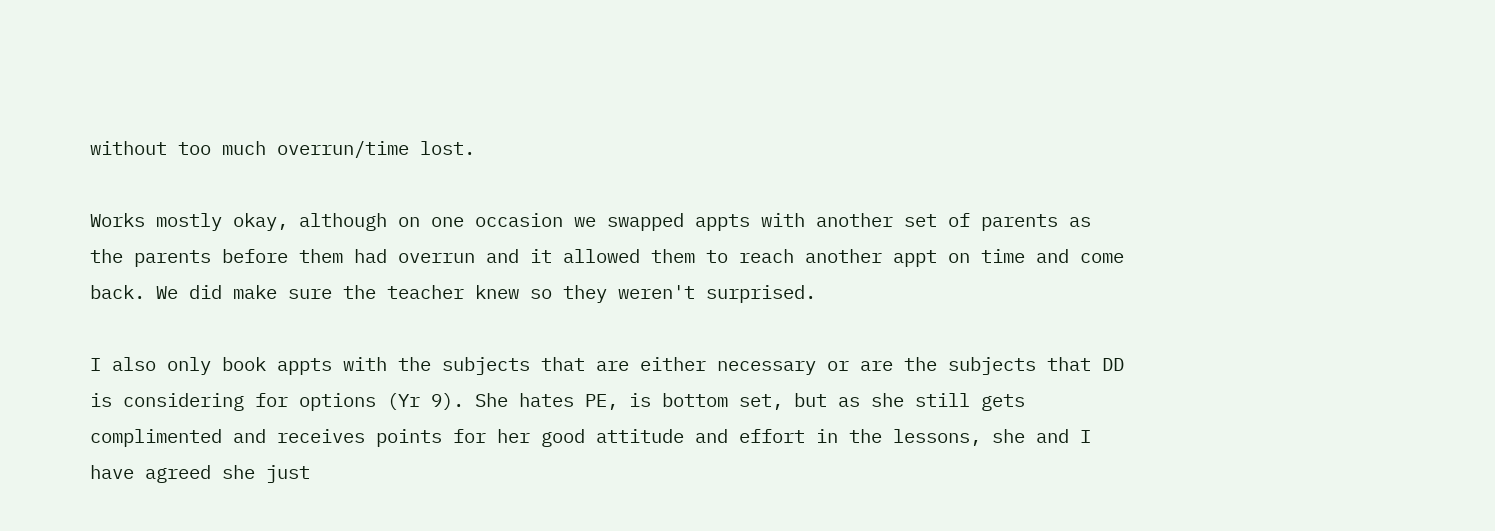without too much overrun/time lost.

Works mostly okay, although on one occasion we swapped appts with another set of parents as the parents before them had overrun and it allowed them to reach another appt on time and come back. We did make sure the teacher knew so they weren't surprised.

I also only book appts with the subjects that are either necessary or are the subjects that DD is considering for options (Yr 9). She hates PE, is bottom set, but as she still gets complimented and receives points for her good attitude and effort in the lessons, she and I have agreed she just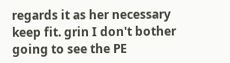regards it as her necessary keep fit. grin I don't bother going to see the PE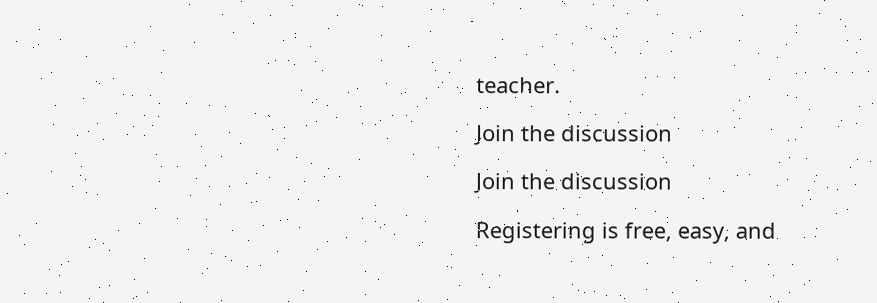teacher.

Join the discussion

Join the discussion

Registering is free, easy, and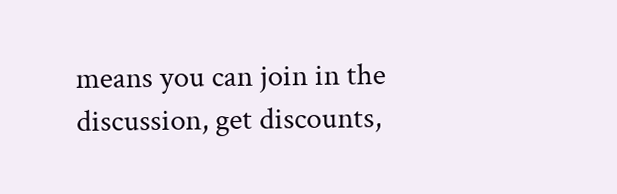means you can join in the discussion, get discounts,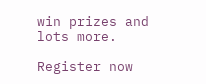win prizes and lots more.

Register now